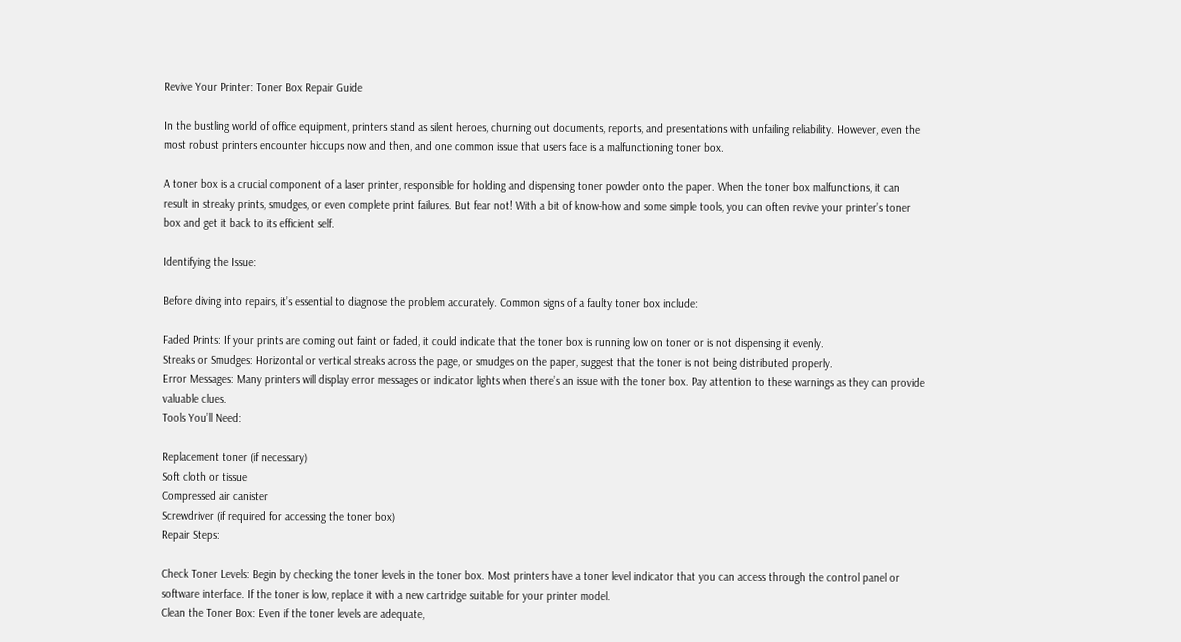Revive Your Printer: Toner Box Repair Guide

In the bustling world of office equipment, printers stand as silent heroes, churning out documents, reports, and presentations with unfailing reliability. However, even the most robust printers encounter hiccups now and then, and one common issue that users face is a malfunctioning toner box.

A toner box is a crucial component of a laser printer, responsible for holding and dispensing toner powder onto the paper. When the toner box malfunctions, it can result in streaky prints, smudges, or even complete print failures. But fear not! With a bit of know-how and some simple tools, you can often revive your printer’s toner box and get it back to its efficient self.

Identifying the Issue:

Before diving into repairs, it’s essential to diagnose the problem accurately. Common signs of a faulty toner box include:

Faded Prints: If your prints are coming out faint or faded, it could indicate that the toner box is running low on toner or is not dispensing it evenly.
Streaks or Smudges: Horizontal or vertical streaks across the page, or smudges on the paper, suggest that the toner is not being distributed properly.
Error Messages: Many printers will display error messages or indicator lights when there’s an issue with the toner box. Pay attention to these warnings as they can provide valuable clues.
Tools You’ll Need:

Replacement toner (if necessary)
Soft cloth or tissue
Compressed air canister
Screwdriver (if required for accessing the toner box)
Repair Steps:

Check Toner Levels: Begin by checking the toner levels in the toner box. Most printers have a toner level indicator that you can access through the control panel or software interface. If the toner is low, replace it with a new cartridge suitable for your printer model.
Clean the Toner Box: Even if the toner levels are adequate,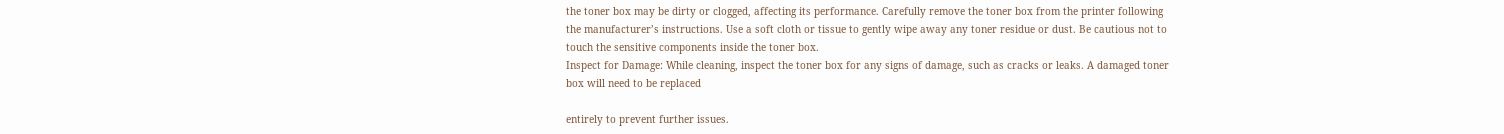the toner box may be dirty or clogged, affecting its performance. Carefully remove the toner box from the printer following the manufacturer’s instructions. Use a soft cloth or tissue to gently wipe away any toner residue or dust. Be cautious not to touch the sensitive components inside the toner box.
Inspect for Damage: While cleaning, inspect the toner box for any signs of damage, such as cracks or leaks. A damaged toner box will need to be replaced

entirely to prevent further issues.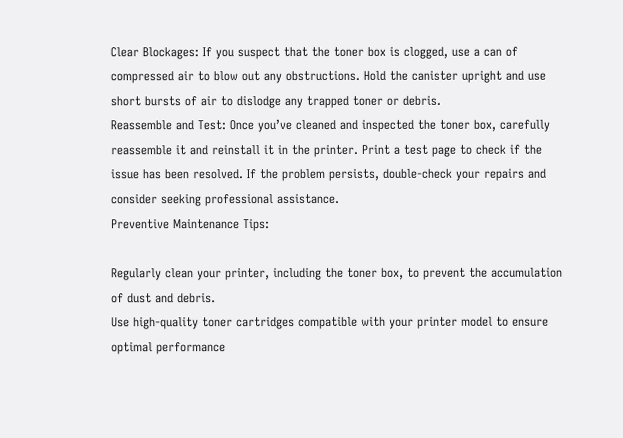Clear Blockages: If you suspect that the toner box is clogged, use a can of compressed air to blow out any obstructions. Hold the canister upright and use short bursts of air to dislodge any trapped toner or debris.
Reassemble and Test: Once you’ve cleaned and inspected the toner box, carefully reassemble it and reinstall it in the printer. Print a test page to check if the issue has been resolved. If the problem persists, double-check your repairs and consider seeking professional assistance.
Preventive Maintenance Tips:

Regularly clean your printer, including the toner box, to prevent the accumulation of dust and debris.
Use high-quality toner cartridges compatible with your printer model to ensure optimal performance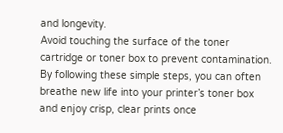and longevity.
Avoid touching the surface of the toner cartridge or toner box to prevent contamination.
By following these simple steps, you can often breathe new life into your printer’s toner box and enjoy crisp, clear prints once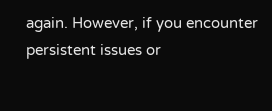again. However, if you encounter persistent issues or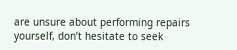are unsure about performing repairs yourself, don’t hesitate to seek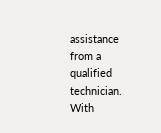assistance from a qualified technician. With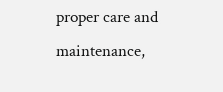proper care and maintenance,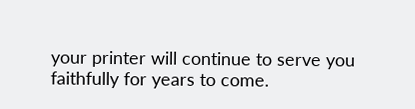your printer will continue to serve you faithfully for years to come.